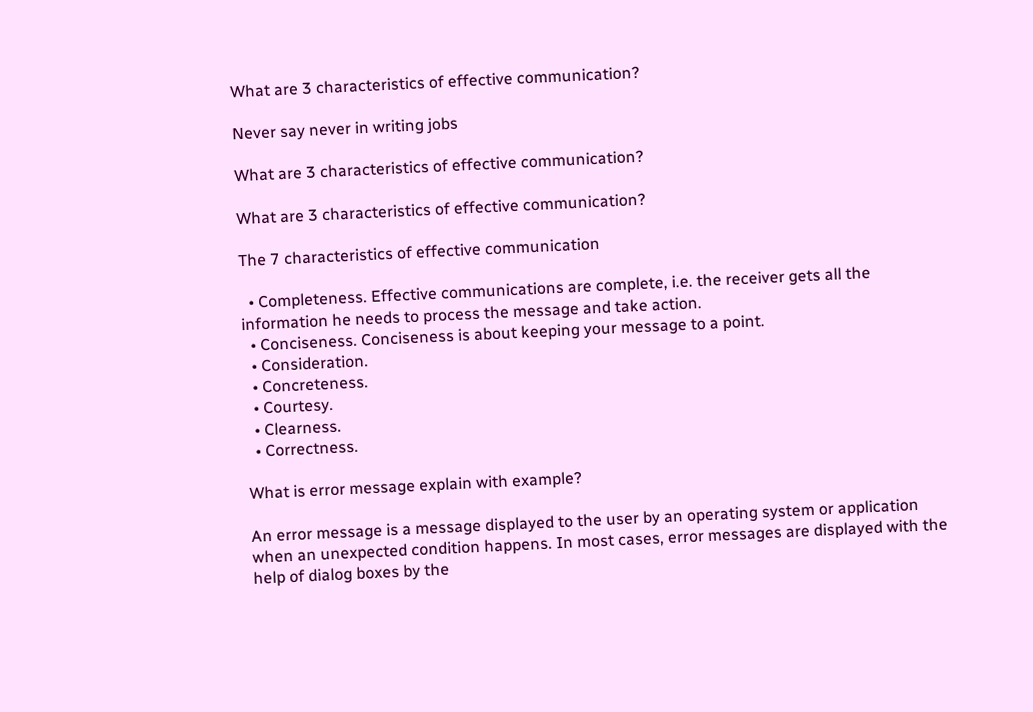What are 3 characteristics of effective communication?

Never say never in writing jobs

What are 3 characteristics of effective communication?

What are 3 characteristics of effective communication?

The 7 characteristics of effective communication

  • Completeness. Effective communications are complete, i.e. the receiver gets all the information he needs to process the message and take action.
  • Conciseness. Conciseness is about keeping your message to a point.
  • Consideration.
  • Concreteness.
  • Courtesy.
  • Clearness.
  • Correctness.

What is error message explain with example?

An error message is a message displayed to the user by an operating system or application when an unexpected condition happens. In most cases, error messages are displayed with the help of dialog boxes by the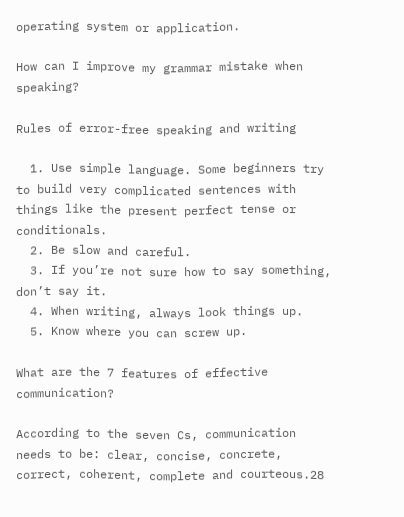operating system or application.

How can I improve my grammar mistake when speaking?

Rules of error-free speaking and writing

  1. Use simple language. Some beginners try to build very complicated sentences with things like the present perfect tense or conditionals.
  2. Be slow and careful.
  3. If you’re not sure how to say something, don’t say it.
  4. When writing, always look things up.
  5. Know where you can screw up.

What are the 7 features of effective communication?

According to the seven Cs, communication needs to be: clear, concise, concrete, correct, coherent, complete and courteous.28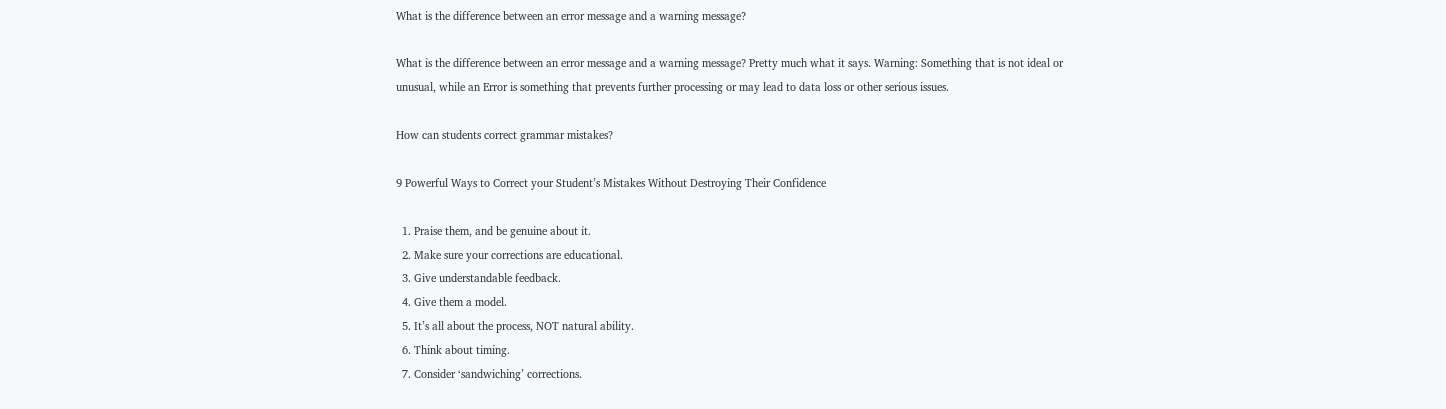What is the difference between an error message and a warning message?

What is the difference between an error message and a warning message? Pretty much what it says. Warning: Something that is not ideal or unusual, while an Error is something that prevents further processing or may lead to data loss or other serious issues.

How can students correct grammar mistakes?

9 Powerful Ways to Correct your Student’s Mistakes Without Destroying Their Confidence

  1. Praise them, and be genuine about it.
  2. Make sure your corrections are educational.
  3. Give understandable feedback.
  4. Give them a model.
  5. It’s all about the process, NOT natural ability.
  6. Think about timing.
  7. Consider ‘sandwiching’ corrections.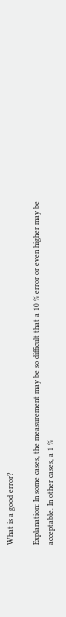What is a good error?

Explanation: In some cases, the measurement may be so difficult that a 10 % error or even higher may be acceptable. In other cases, a 1 %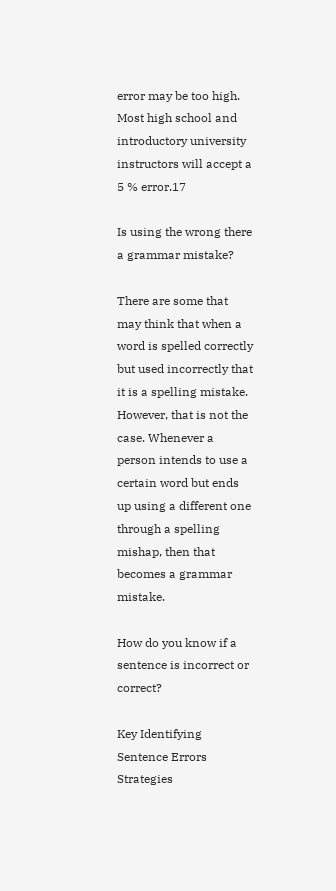error may be too high. Most high school and introductory university instructors will accept a 5 % error.17

Is using the wrong there a grammar mistake?

There are some that may think that when a word is spelled correctly but used incorrectly that it is a spelling mistake. However, that is not the case. Whenever a person intends to use a certain word but ends up using a different one through a spelling mishap, then that becomes a grammar mistake.

How do you know if a sentence is incorrect or correct?

Key Identifying Sentence Errors Strategies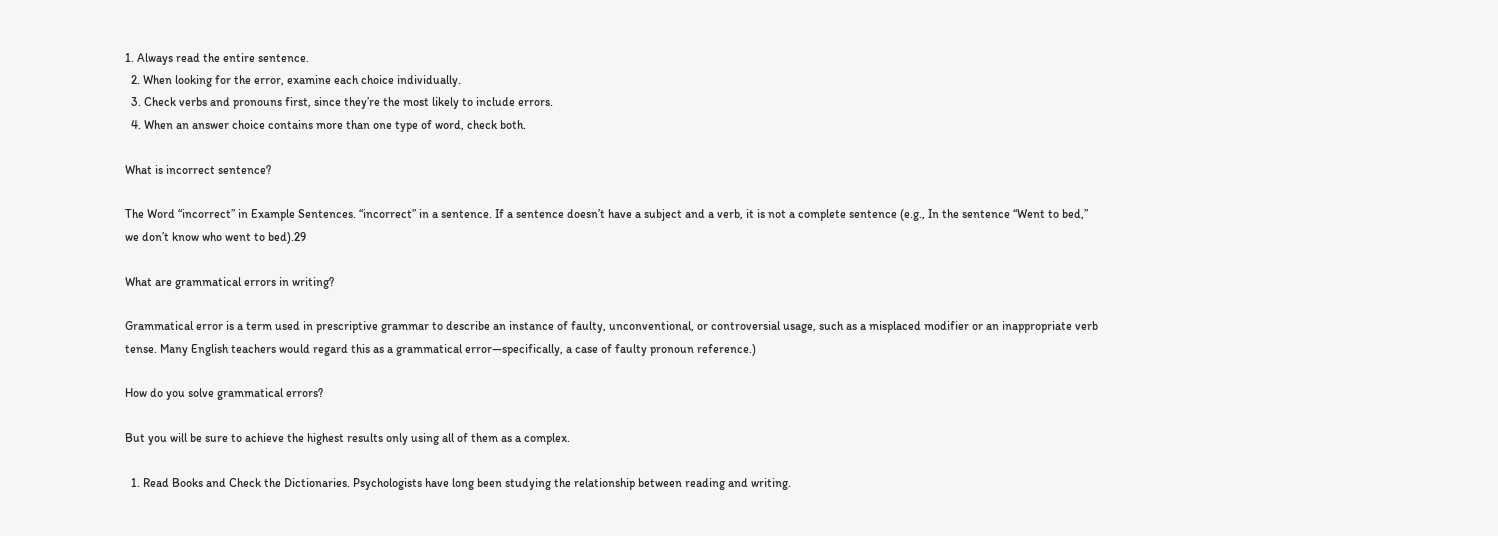1. Always read the entire sentence.
  2. When looking for the error, examine each choice individually.
  3. Check verbs and pronouns first, since they’re the most likely to include errors.
  4. When an answer choice contains more than one type of word, check both.

What is incorrect sentence?

The Word “incorrect” in Example Sentences. “incorrect” in a sentence. If a sentence doesn’t have a subject and a verb, it is not a complete sentence (e.g., In the sentence “Went to bed,” we don’t know who went to bed).29

What are grammatical errors in writing?

Grammatical error is a term used in prescriptive grammar to describe an instance of faulty, unconventional, or controversial usage, such as a misplaced modifier or an inappropriate verb tense. Many English teachers would regard this as a grammatical error—specifically, a case of faulty pronoun reference.)

How do you solve grammatical errors?

But you will be sure to achieve the highest results only using all of them as a complex.

  1. Read Books and Check the Dictionaries. Psychologists have long been studying the relationship between reading and writing.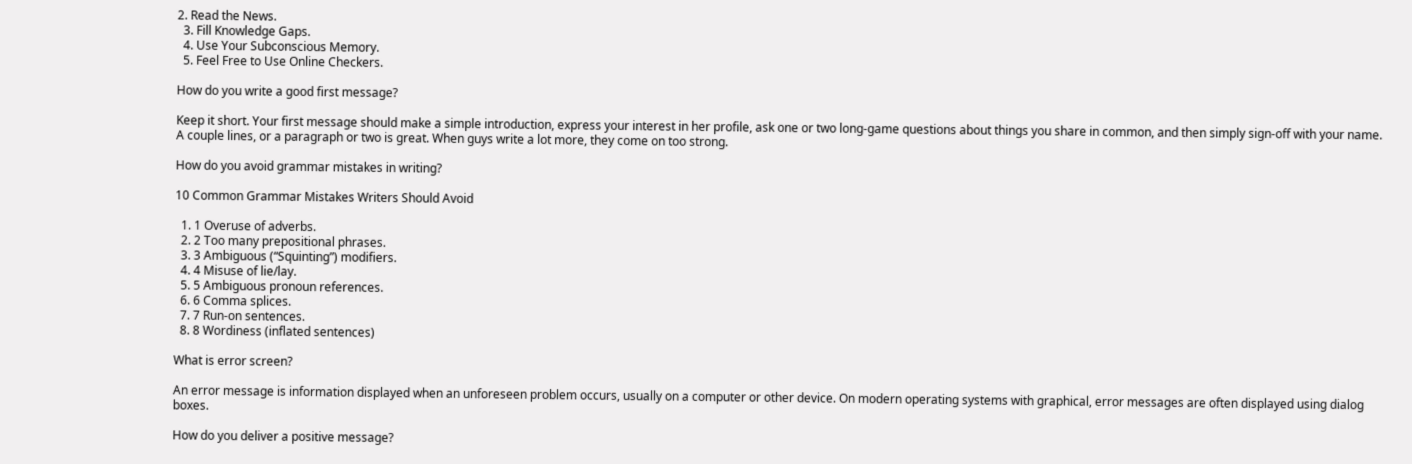2. Read the News.
  3. Fill Knowledge Gaps.
  4. Use Your Subconscious Memory.
  5. Feel Free to Use Online Checkers.

How do you write a good first message?

Keep it short. Your first message should make a simple introduction, express your interest in her profile, ask one or two long-game questions about things you share in common, and then simply sign-off with your name. A couple lines, or a paragraph or two is great. When guys write a lot more, they come on too strong.

How do you avoid grammar mistakes in writing?

10 Common Grammar Mistakes Writers Should Avoid

  1. 1 Overuse of adverbs.
  2. 2 Too many prepositional phrases.
  3. 3 Ambiguous (“Squinting”) modifiers.
  4. 4 Misuse of lie/lay.
  5. 5 Ambiguous pronoun references.
  6. 6 Comma splices.
  7. 7 Run-on sentences.
  8. 8 Wordiness (inflated sentences)

What is error screen?

An error message is information displayed when an unforeseen problem occurs, usually on a computer or other device. On modern operating systems with graphical, error messages are often displayed using dialog boxes.

How do you deliver a positive message?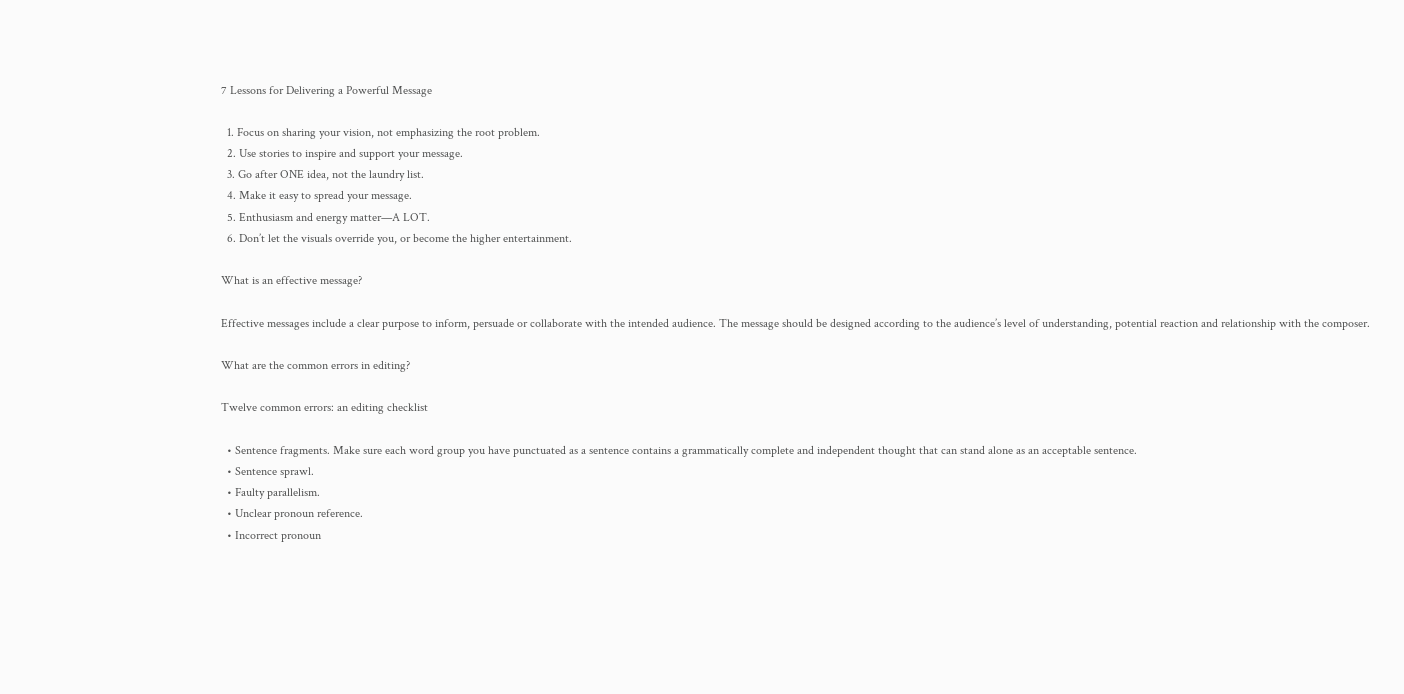7 Lessons for Delivering a Powerful Message

  1. Focus on sharing your vision, not emphasizing the root problem.
  2. Use stories to inspire and support your message.
  3. Go after ONE idea, not the laundry list.
  4. Make it easy to spread your message.
  5. Enthusiasm and energy matter—A LOT.
  6. Don’t let the visuals override you, or become the higher entertainment.

What is an effective message?

Effective messages include a clear purpose to inform, persuade or collaborate with the intended audience. The message should be designed according to the audience’s level of understanding, potential reaction and relationship with the composer.

What are the common errors in editing?

Twelve common errors: an editing checklist

  • Sentence fragments. Make sure each word group you have punctuated as a sentence contains a grammatically complete and independent thought that can stand alone as an acceptable sentence.
  • Sentence sprawl.
  • Faulty parallelism.
  • Unclear pronoun reference.
  • Incorrect pronoun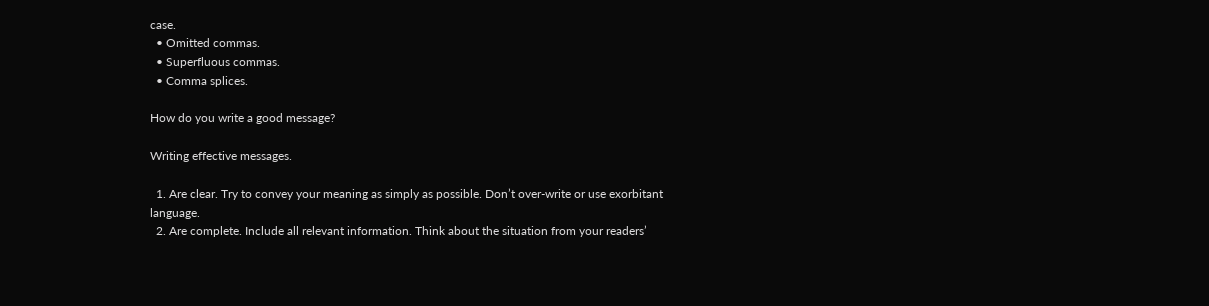case.
  • Omitted commas.
  • Superfluous commas.
  • Comma splices.

How do you write a good message?

Writing effective messages.

  1. Are clear. Try to convey your meaning as simply as possible. Don’t over-write or use exorbitant language.
  2. Are complete. Include all relevant information. Think about the situation from your readers’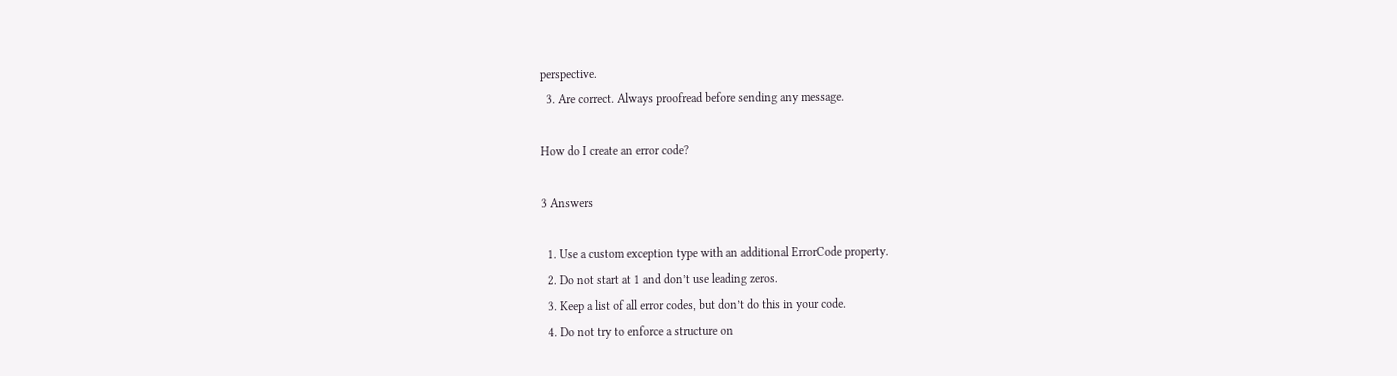perspective.
  3. Are correct. Always proofread before sending any message.

How do I create an error code?

3 Answers

  1. Use a custom exception type with an additional ErrorCode property.
  2. Do not start at 1 and don’t use leading zeros.
  3. Keep a list of all error codes, but don’t do this in your code.
  4. Do not try to enforce a structure on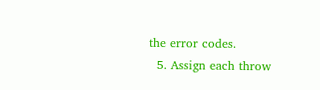the error codes.
  5. Assign each throw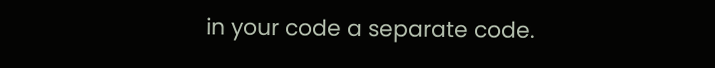in your code a separate code.